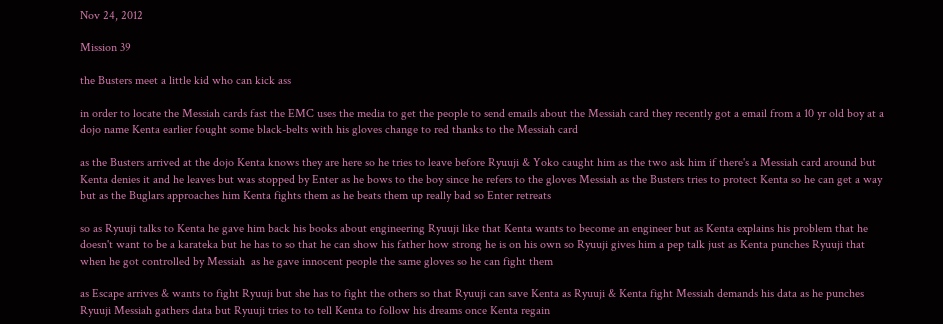Nov 24, 2012

Mission 39

the Busters meet a little kid who can kick ass

in order to locate the Messiah cards fast the EMC uses the media to get the people to send emails about the Messiah card they recently got a email from a 10 yr old boy at a dojo name Kenta earlier fought some black-belts with his gloves change to red thanks to the Messiah card

as the Busters arrived at the dojo Kenta knows they are here so he tries to leave before Ryuuji & Yoko caught him as the two ask him if there's a Messiah card around but Kenta denies it and he leaves but was stopped by Enter as he bows to the boy since he refers to the gloves Messiah as the Busters tries to protect Kenta so he can get a way but as the Buglars approaches him Kenta fights them as he beats them up really bad so Enter retreats

so as Ryuuji talks to Kenta he gave him back his books about engineering Ryuuji like that Kenta wants to become an engineer but as Kenta explains his problem that he doesn't want to be a karateka but he has to so that he can show his father how strong he is on his own so Ryuuji gives him a pep talk just as Kenta punches Ryuuji that when he got controlled by Messiah  as he gave innocent people the same gloves so he can fight them

as Escape arrives & wants to fight Ryuuji but she has to fight the others so that Ryuuji can save Kenta as Ryuuji & Kenta fight Messiah demands his data as he punches Ryuuji Messiah gathers data but Ryuuji tries to to tell Kenta to follow his dreams once Kenta regain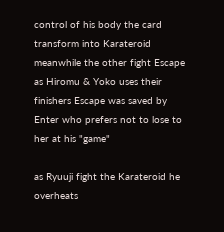control of his body the card transform into Karateroid meanwhile the other fight Escape as Hiromu & Yoko uses their finishers Escape was saved by Enter who prefers not to lose to her at his "game"

as Ryuuji fight the Karateroid he overheats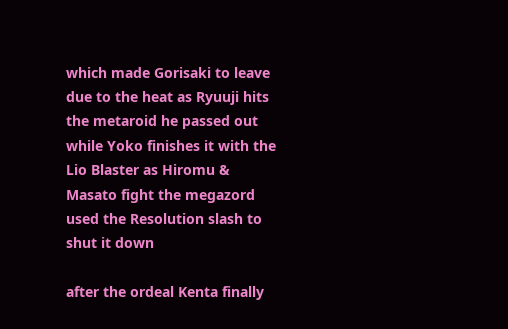which made Gorisaki to leave due to the heat as Ryuuji hits the metaroid he passed out while Yoko finishes it with the Lio Blaster as Hiromu & Masato fight the megazord used the Resolution slash to shut it down

after the ordeal Kenta finally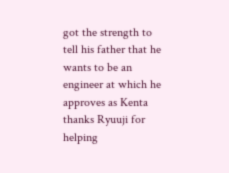got the strength to tell his father that he wants to be an engineer at which he approves as Kenta thanks Ryuuji for helping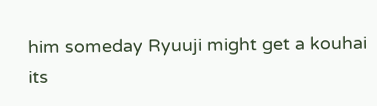him someday Ryuuji might get a kouhai
its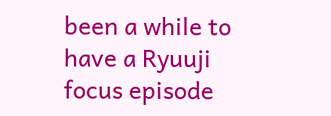been a while to have a Ryuuji focus episode